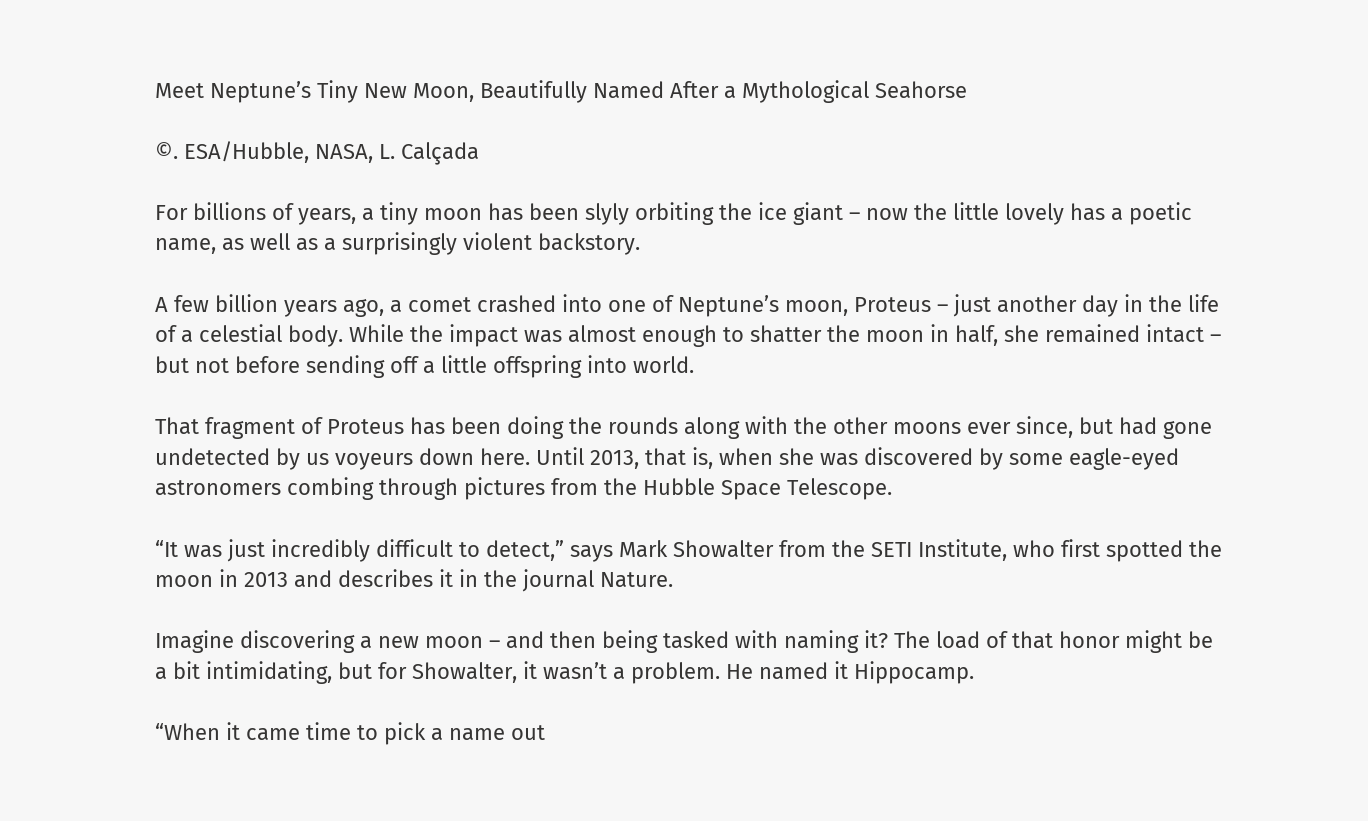Meet Neptune’s Tiny New Moon, Beautifully Named After a Mythological Seahorse

©. ESA/Hubble, NASA, L. Calçada

For billions of years, a tiny moon has been slyly orbiting the ice giant – now the little lovely has a poetic name, as well as a surprisingly violent backstory.

A few billion years ago, a comet crashed into one of Neptune’s moon, Proteus – just another day in the life of a celestial body. While the impact was almost enough to shatter the moon in half, she remained intact – but not before sending off a little offspring into world.

That fragment of Proteus has been doing the rounds along with the other moons ever since, but had gone undetected by us voyeurs down here. Until 2013, that is, when she was discovered by some eagle-eyed astronomers combing through pictures from the Hubble Space Telescope.

“It was just incredibly difficult to detect,” says Mark Showalter from the SETI Institute, who first spotted the moon in 2013 and describes it in the journal Nature.

Imagine discovering a new moon – and then being tasked with naming it? The load of that honor might be a bit intimidating, but for Showalter, it wasn’t a problem. He named it Hippocamp.

“When it came time to pick a name out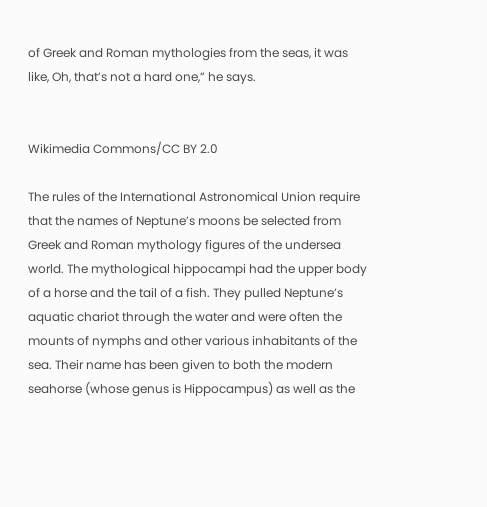of Greek and Roman mythologies from the seas, it was like, Oh, that’s not a hard one,” he says.


Wikimedia Commons/CC BY 2.0

The rules of the International Astronomical Union require that the names of Neptune’s moons be selected from Greek and Roman mythology figures of the undersea world. The mythological hippocampi had the upper body of a horse and the tail of a fish. They pulled Neptune’s aquatic chariot through the water and were often the mounts of nymphs and other various inhabitants of the sea. Their name has been given to both the modern seahorse (whose genus is Hippocampus) as well as the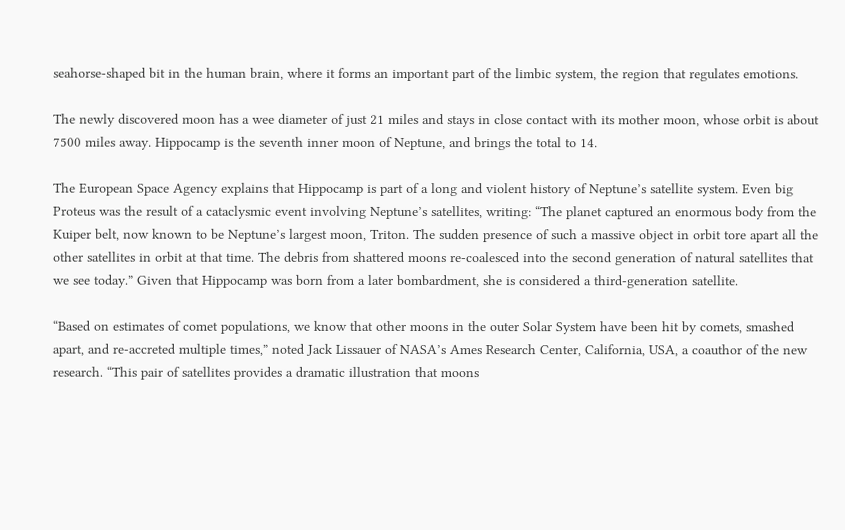seahorse-shaped bit in the human brain, where it forms an important part of the limbic system, the region that regulates emotions.

The newly discovered moon has a wee diameter of just 21 miles and stays in close contact with its mother moon, whose orbit is about 7500 miles away. Hippocamp is the seventh inner moon of Neptune, and brings the total to 14.

The European Space Agency explains that Hippocamp is part of a long and violent history of Neptune’s satellite system. Even big Proteus was the result of a cataclysmic event involving Neptune’s satellites, writing: “The planet captured an enormous body from the Kuiper belt, now known to be Neptune’s largest moon, Triton. The sudden presence of such a massive object in orbit tore apart all the other satellites in orbit at that time. The debris from shattered moons re-coalesced into the second generation of natural satellites that we see today.” Given that Hippocamp was born from a later bombardment, she is considered a third-generation satellite.

“Based on estimates of comet populations, we know that other moons in the outer Solar System have been hit by comets, smashed apart, and re-accreted multiple times,” noted Jack Lissauer of NASA’s Ames Research Center, California, USA, a coauthor of the new research. “This pair of satellites provides a dramatic illustration that moons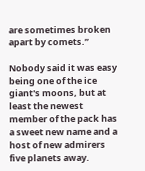are sometimes broken apart by comets.”

Nobody said it was easy being one of the ice giant's moons, but at least the newest member of the pack has a sweet new name and a host of new admirers five planets away.